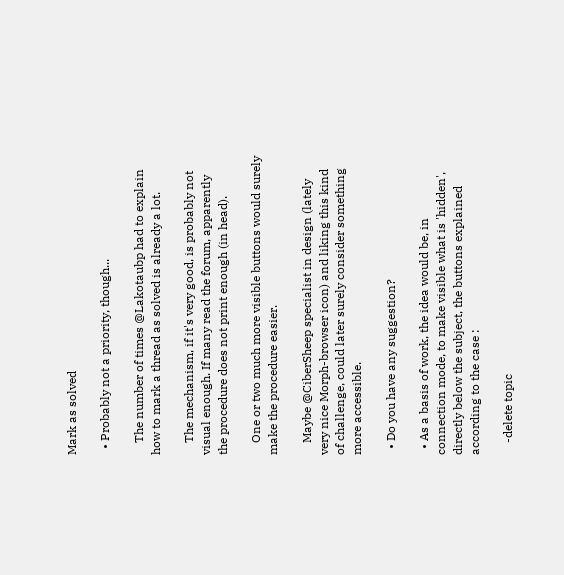Mark as solved

  • Probably not a priority, though...

    The number of times @Lakotaubp had to explain how to mark a thread as solved is already a lot.

    The mechanism, if it's very good, is probably not visual enough. If many read the forum, apparently the procedure does not print enough (in head).

    One or two much more visible buttons would surely make the procedure easier.

    Maybe @CiberSheep specialist in design (lately very nice Morph-browser icon) and liking this kind of challenge, could later surely consider something more accessible.

  • Do you have any suggestion?

  • As a basis of work, the idea would be, in connection mode, to make visible what is 'hidden', directly below the subject, the buttons explained according to the case :

    -delete topic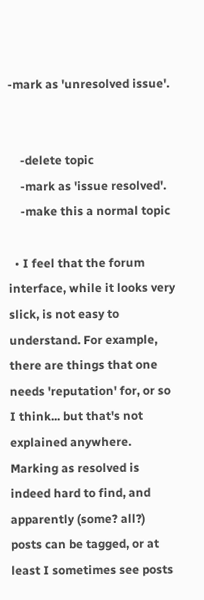-mark as 'unresolved issue'.


    -delete topic
    -mark as 'issue resolved'.
    -make this a normal topic

  • I feel that the forum interface, while it looks very slick, is not easy to understand. For example, there are things that one needs 'reputation' for, or so I think... but that's not explained anywhere. Marking as resolved is indeed hard to find, and apparently (some? all?) posts can be tagged, or at least I sometimes see posts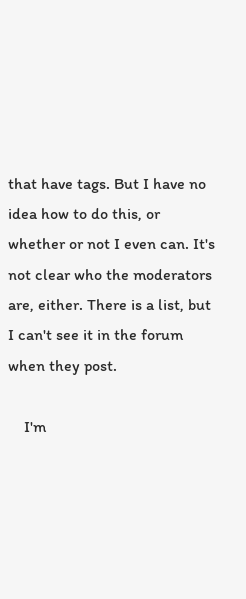that have tags. But I have no idea how to do this, or whether or not I even can. It's not clear who the moderators are, either. There is a list, but I can't see it in the forum when they post.

    I'm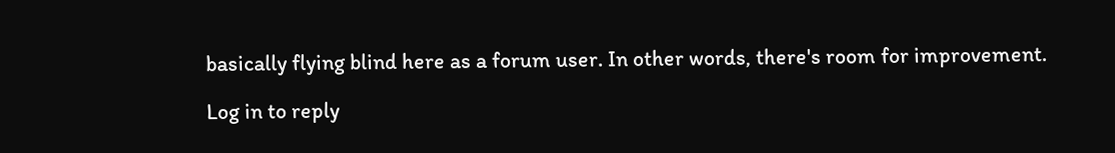basically flying blind here as a forum user. In other words, there's room for improvement.

Log in to reply